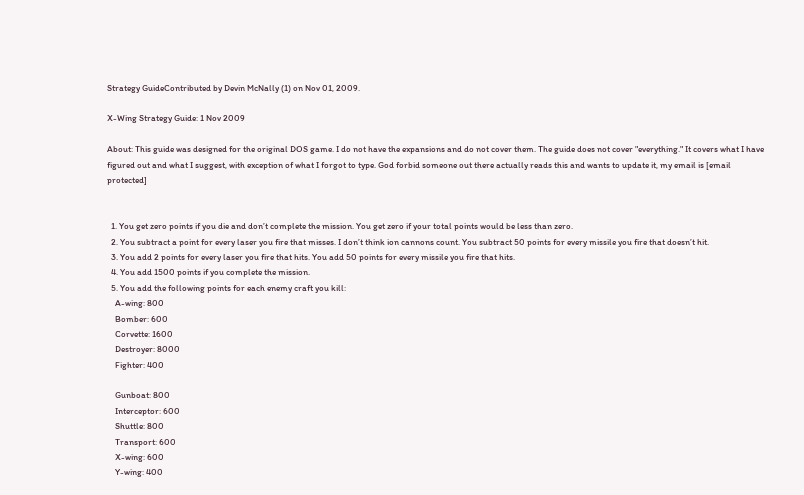Strategy GuideContributed by Devin McNally (1) on Nov 01, 2009.

X-Wing Strategy Guide: 1 Nov 2009

About: This guide was designed for the original DOS game. I do not have the expansions and do not cover them. The guide does not cover "everything." It covers what I have figured out and what I suggest, with exception of what I forgot to type. God forbid someone out there actually reads this and wants to update it, my email is [email protected]


  1. You get zero points if you die and don’t complete the mission. You get zero if your total points would be less than zero.
  2. You subtract a point for every laser you fire that misses. I don’t think ion cannons count. You subtract 50 points for every missile you fire that doesn’t hit.
  3. You add 2 points for every laser you fire that hits. You add 50 points for every missile you fire that hits.
  4. You add 1500 points if you complete the mission.
  5. You add the following points for each enemy craft you kill:
    A-wing: 800
    Bomber: 600
    Corvette: 1600
    Destroyer: 8000
    Fighter: 400

    Gunboat: 800
    Interceptor: 600
    Shuttle: 800
    Transport: 600
    X-wing: 600
    Y-wing: 400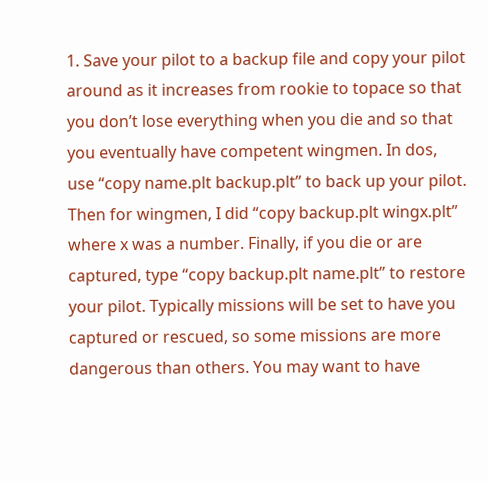1. Save your pilot to a backup file and copy your pilot around as it increases from rookie to topace so that you don’t lose everything when you die and so that you eventually have competent wingmen. In dos, use “copy name.plt backup.plt” to back up your pilot. Then for wingmen, I did “copy backup.plt wingx.plt” where x was a number. Finally, if you die or are captured, type “copy backup.plt name.plt” to restore your pilot. Typically missions will be set to have you captured or rescued, so some missions are more dangerous than others. You may want to have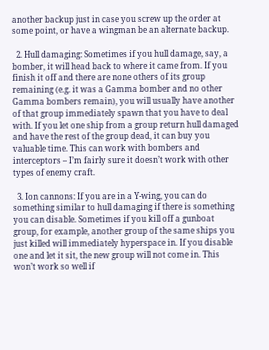another backup just in case you screw up the order at some point, or have a wingman be an alternate backup.

  2. Hull damaging: Sometimes if you hull damage, say, a bomber, it will head back to where it came from. If you finish it off and there are none others of its group remaining (e.g. it was a Gamma bomber and no other Gamma bombers remain), you will usually have another of that group immediately spawn that you have to deal with. If you let one ship from a group return hull damaged and have the rest of the group dead, it can buy you valuable time. This can work with bombers and interceptors – I’m fairly sure it doesn’t work with other types of enemy craft.

  3. Ion cannons: If you are in a Y-wing, you can do something similar to hull damaging if there is something you can disable. Sometimes if you kill off a gunboat group, for example, another group of the same ships you just killed will immediately hyperspace in. If you disable one and let it sit, the new group will not come in. This won’t work so well if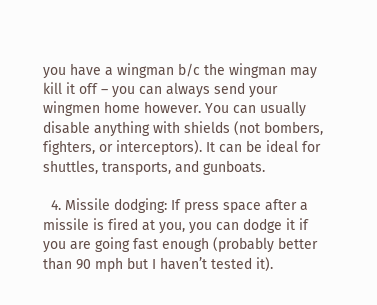you have a wingman b/c the wingman may kill it off – you can always send your wingmen home however. You can usually disable anything with shields (not bombers, fighters, or interceptors). It can be ideal for shuttles, transports, and gunboats.

  4. Missile dodging: If press space after a missile is fired at you, you can dodge it if you are going fast enough (probably better than 90 mph but I haven’t tested it).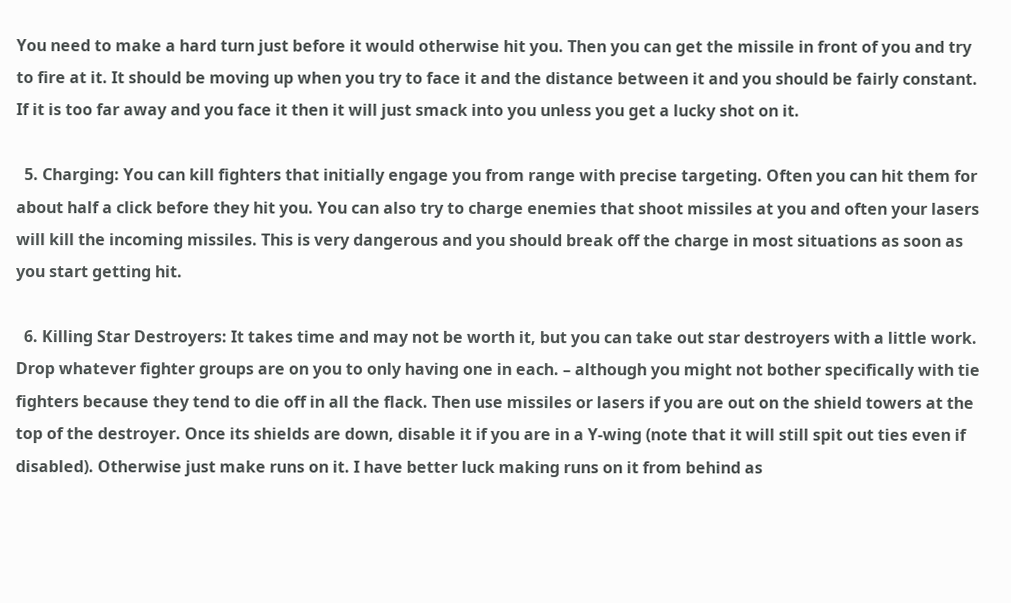You need to make a hard turn just before it would otherwise hit you. Then you can get the missile in front of you and try to fire at it. It should be moving up when you try to face it and the distance between it and you should be fairly constant. If it is too far away and you face it then it will just smack into you unless you get a lucky shot on it.

  5. Charging: You can kill fighters that initially engage you from range with precise targeting. Often you can hit them for about half a click before they hit you. You can also try to charge enemies that shoot missiles at you and often your lasers will kill the incoming missiles. This is very dangerous and you should break off the charge in most situations as soon as you start getting hit.

  6. Killing Star Destroyers: It takes time and may not be worth it, but you can take out star destroyers with a little work. Drop whatever fighter groups are on you to only having one in each. – although you might not bother specifically with tie fighters because they tend to die off in all the flack. Then use missiles or lasers if you are out on the shield towers at the top of the destroyer. Once its shields are down, disable it if you are in a Y-wing (note that it will still spit out ties even if disabled). Otherwise just make runs on it. I have better luck making runs on it from behind as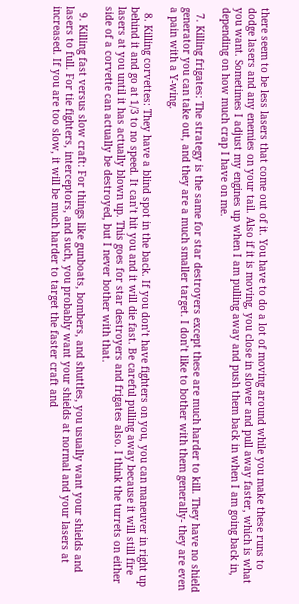there seem to be less lasers that come out of it. You have to do a lot of moving around while you make these runs to dodge lasers and any enemies on your tail. Also if it is moving, you close in slower and pull away faster, which is what you want. Sometimes I adjust my engines up when I am pulling away and push them back in when I am going back in, depending on how much crap I have on me.

  7. Killing frigates: The strategy is the same for star destroyers except these are much harder to kill. They have no shield generator you can take out, and they are a much smaller target. I don’t like to bother with them generally- they are even a pain with a Y-wing.

  8. Killing corvettes: They have a blind spot in the back. If you don’t have fighters on you, you can maneuver in right up behind it and go at 1/3 to no speed. It can’t hit you and it will die fast. Be careful pulling away because it will still fire lasers at you until it has actually blown up. This goes for star destroyers and frigates also. I think the turrets on either side of a corvette can actually be destroyed, but I never bother with that.

  9. Killing fast versus slow craft: For things like gunboats, bombers, and shuttles, you usually want your shields and lasers to full. For tie fighters, interceptors, and such, you probably want your shields at normal and your lasers at increased. If you are too slow, it will be much harder to target the faster craft and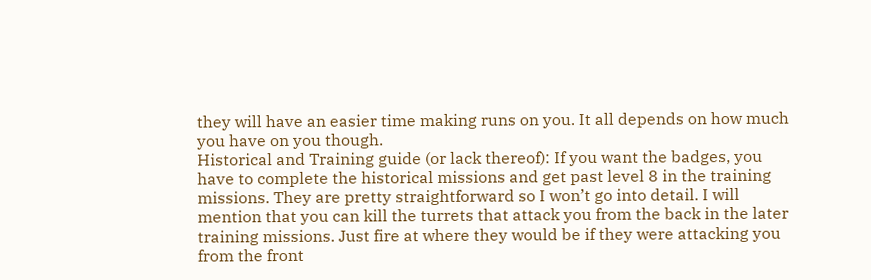they will have an easier time making runs on you. It all depends on how much you have on you though.
Historical and Training guide (or lack thereof): If you want the badges, you have to complete the historical missions and get past level 8 in the training missions. They are pretty straightforward so I won’t go into detail. I will mention that you can kill the turrets that attack you from the back in the later training missions. Just fire at where they would be if they were attacking you from the front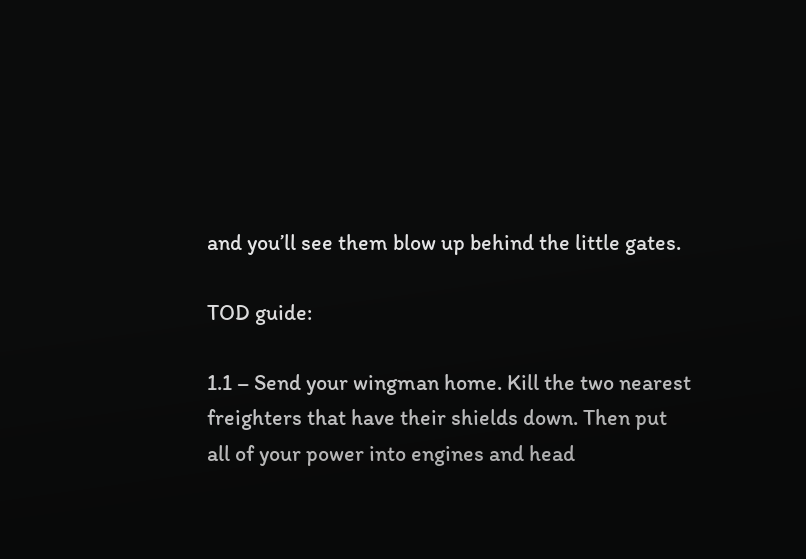and you’ll see them blow up behind the little gates.

TOD guide:

1.1 – Send your wingman home. Kill the two nearest freighters that have their shields down. Then put all of your power into engines and head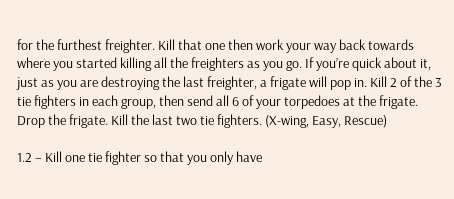for the furthest freighter. Kill that one then work your way back towards where you started killing all the freighters as you go. If you’re quick about it, just as you are destroying the last freighter, a frigate will pop in. Kill 2 of the 3 tie fighters in each group, then send all 6 of your torpedoes at the frigate. Drop the frigate. Kill the last two tie fighters. (X-wing, Easy, Rescue)

1.2 – Kill one tie fighter so that you only have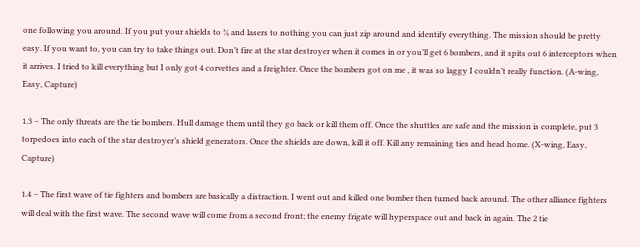one following you around. If you put your shields to ¾ and lasers to nothing you can just zip around and identify everything. The mission should be pretty easy. If you want to, you can try to take things out. Don’t fire at the star destroyer when it comes in or you’ll get 6 bombers, and it spits out 6 interceptors when it arrives. I tried to kill everything but I only got 4 corvettes and a freighter. Once the bombers got on me , it was so laggy I couldn’t really function. (A-wing, Easy, Capture)

1.3 – The only threats are the tie bombers. Hull damage them until they go back or kill them off. Once the shuttles are safe and the mission is complete, put 3 torpedoes into each of the star destroyer’s shield generators. Once the shields are down, kill it off. Kill any remaining ties and head home. (X-wing, Easy, Capture)

1.4 – The first wave of tie fighters and bombers are basically a distraction. I went out and killed one bomber then turned back around. The other alliance fighters will deal with the first wave. The second wave will come from a second front; the enemy frigate will hyperspace out and back in again. The 2 tie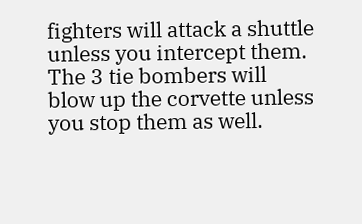fighters will attack a shuttle unless you intercept them. The 3 tie bombers will blow up the corvette unless you stop them as well.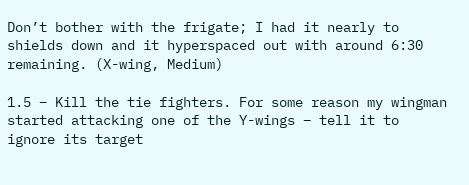Don’t bother with the frigate; I had it nearly to shields down and it hyperspaced out with around 6:30 remaining. (X-wing, Medium)

1.5 – Kill the tie fighters. For some reason my wingman started attacking one of the Y-wings – tell it to ignore its target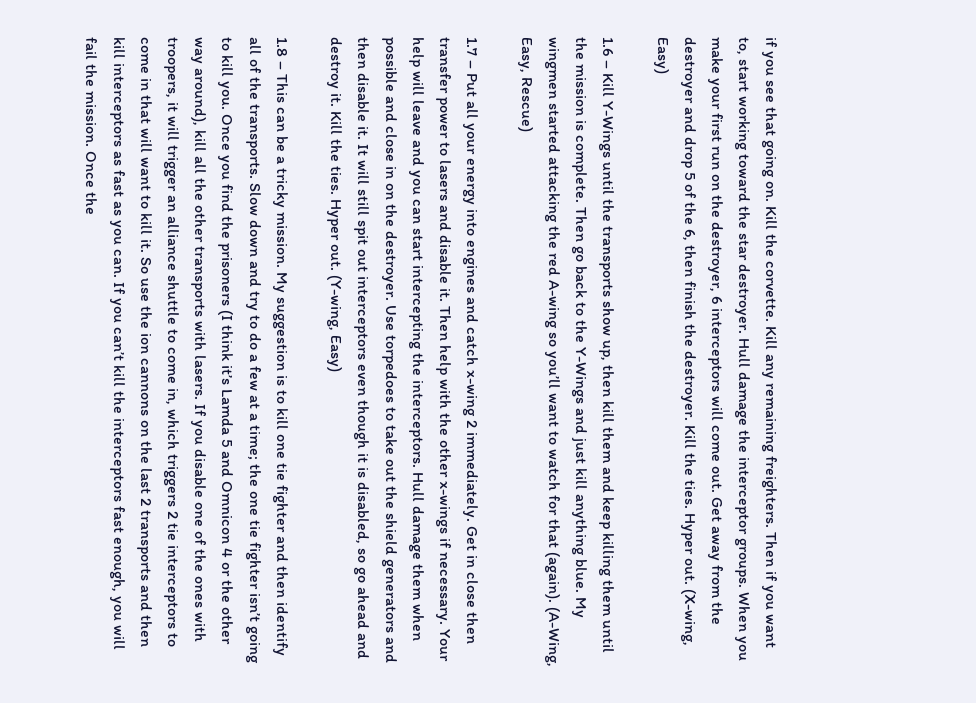if you see that going on. Kill the corvette. Kill any remaining freighters. Then if you want to, start working toward the star destroyer. Hull damage the interceptor groups. When you make your first run on the destroyer, 6 interceptors will come out. Get away from the destroyer and drop 5 of the 6, then finish the destroyer. Kill the ties. Hyper out. (X-wing, Easy)

1.6 – Kill Y-Wings until the transports show up, then kill them and keep killing them until the mission is complete. Then go back to the Y-Wings and just kill anything blue. My wingmen started attacking the red A-wing so you’ll want to watch for that (again). (A-Wing, Easy, Rescue)

1.7 – Put all your energy into engines and catch x-wing 2 immediately. Get in close then transfer power to lasers and disable it. Then help with the other x-wings if necessary. Your help will leave and you can start intercepting the interceptors. Hull damage them when possible and close in on the destroyer. Use torpedoes to take out the shield generators and then disable it. It will still spit out interceptors even though it is disabled, so go ahead and destroy it. Kill the ties. Hyper out. (Y-wing, Easy)

1.8 – This can be a tricky mission. My suggestion is to kill one tie fighter and then identify all of the transports. Slow down and try to do a few at a time; the one tie fighter isn’t going to kill you. Once you find the prisoners (I think it’s Lamda 5 and Omnicon 4 or the other way around), kill all the other transports with lasers. If you disable one of the ones with troopers, it will trigger an alliance shuttle to come in, which triggers 2 tie interceptors to come in that will want to kill it. So use the ion cannons on the last 2 transports and then kill interceptors as fast as you can. If you can’t kill the interceptors fast enough, you will fail the mission. Once the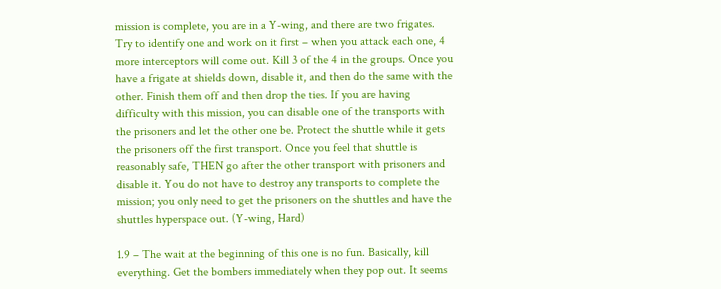mission is complete, you are in a Y-wing, and there are two frigates. Try to identify one and work on it first – when you attack each one, 4 more interceptors will come out. Kill 3 of the 4 in the groups. Once you have a frigate at shields down, disable it, and then do the same with the other. Finish them off and then drop the ties. If you are having difficulty with this mission, you can disable one of the transports with the prisoners and let the other one be. Protect the shuttle while it gets the prisoners off the first transport. Once you feel that shuttle is reasonably safe, THEN go after the other transport with prisoners and disable it. You do not have to destroy any transports to complete the mission; you only need to get the prisoners on the shuttles and have the shuttles hyperspace out. (Y-wing, Hard)

1.9 – The wait at the beginning of this one is no fun. Basically, kill everything. Get the bombers immediately when they pop out. It seems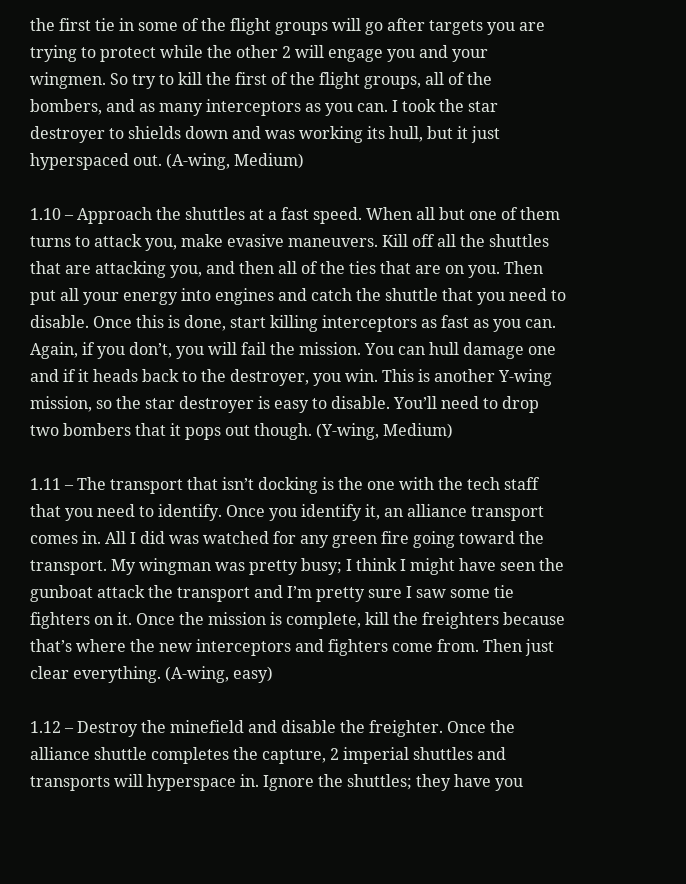the first tie in some of the flight groups will go after targets you are trying to protect while the other 2 will engage you and your wingmen. So try to kill the first of the flight groups, all of the bombers, and as many interceptors as you can. I took the star destroyer to shields down and was working its hull, but it just hyperspaced out. (A-wing, Medium)

1.10 – Approach the shuttles at a fast speed. When all but one of them turns to attack you, make evasive maneuvers. Kill off all the shuttles that are attacking you, and then all of the ties that are on you. Then put all your energy into engines and catch the shuttle that you need to disable. Once this is done, start killing interceptors as fast as you can. Again, if you don’t, you will fail the mission. You can hull damage one and if it heads back to the destroyer, you win. This is another Y-wing mission, so the star destroyer is easy to disable. You’ll need to drop two bombers that it pops out though. (Y-wing, Medium)

1.11 – The transport that isn’t docking is the one with the tech staff that you need to identify. Once you identify it, an alliance transport comes in. All I did was watched for any green fire going toward the transport. My wingman was pretty busy; I think I might have seen the gunboat attack the transport and I’m pretty sure I saw some tie fighters on it. Once the mission is complete, kill the freighters because that’s where the new interceptors and fighters come from. Then just clear everything. (A-wing, easy)

1.12 – Destroy the minefield and disable the freighter. Once the alliance shuttle completes the capture, 2 imperial shuttles and transports will hyperspace in. Ignore the shuttles; they have you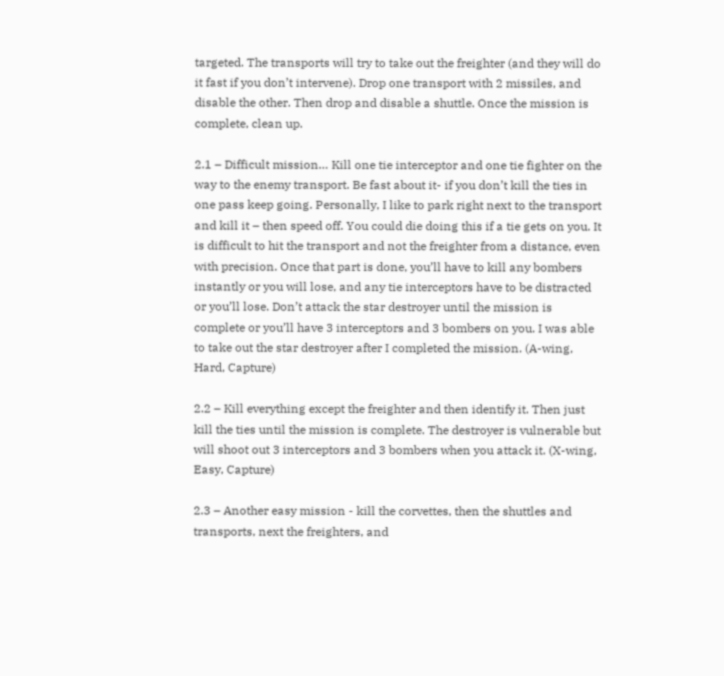targeted. The transports will try to take out the freighter (and they will do it fast if you don’t intervene). Drop one transport with 2 missiles, and disable the other. Then drop and disable a shuttle. Once the mission is complete, clean up.

2.1 – Difficult mission… Kill one tie interceptor and one tie fighter on the way to the enemy transport. Be fast about it- if you don’t kill the ties in one pass keep going. Personally, I like to park right next to the transport and kill it – then speed off. You could die doing this if a tie gets on you. It is difficult to hit the transport and not the freighter from a distance, even with precision. Once that part is done, you’ll have to kill any bombers instantly or you will lose, and any tie interceptors have to be distracted or you’ll lose. Don’t attack the star destroyer until the mission is complete or you’ll have 3 interceptors and 3 bombers on you. I was able to take out the star destroyer after I completed the mission. (A-wing, Hard, Capture)

2.2 – Kill everything except the freighter and then identify it. Then just kill the ties until the mission is complete. The destroyer is vulnerable but will shoot out 3 interceptors and 3 bombers when you attack it. (X-wing, Easy, Capture)

2.3 – Another easy mission - kill the corvettes, then the shuttles and transports, next the freighters, and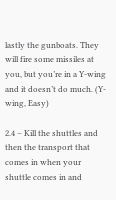lastly the gunboats. They will fire some missiles at you, but you’re in a Y-wing and it doesn’t do much. (Y-wing, Easy)

2.4 – Kill the shuttles and then the transport that comes in when your shuttle comes in and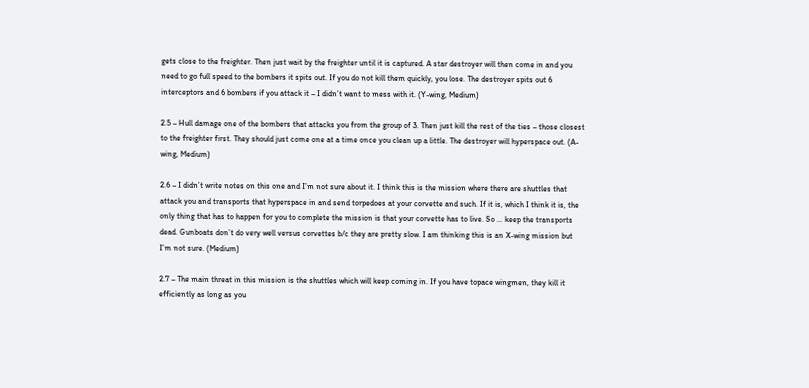gets close to the freighter. Then just wait by the freighter until it is captured. A star destroyer will then come in and you need to go full speed to the bombers it spits out. If you do not kill them quickly, you lose. The destroyer spits out 6 interceptors and 6 bombers if you attack it – I didn’t want to mess with it. (Y-wing, Medium)

2.5 – Hull damage one of the bombers that attacks you from the group of 3. Then just kill the rest of the ties – those closest to the freighter first. They should just come one at a time once you clean up a little. The destroyer will hyperspace out. (A-wing, Medium)

2.6 – I didn’t write notes on this one and I’m not sure about it. I think this is the mission where there are shuttles that attack you and transports that hyperspace in and send torpedoes at your corvette and such. If it is, which I think it is, the only thing that has to happen for you to complete the mission is that your corvette has to live. So … keep the transports dead. Gunboats don’t do very well versus corvettes b/c they are pretty slow. I am thinking this is an X-wing mission but I’m not sure. (Medium)

2.7 – The main threat in this mission is the shuttles which will keep coming in. If you have topace wingmen, they kill it efficiently as long as you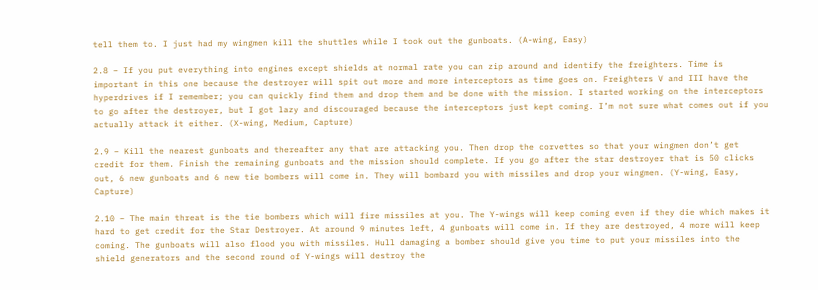tell them to. I just had my wingmen kill the shuttles while I took out the gunboats. (A-wing, Easy)

2.8 – If you put everything into engines except shields at normal rate you can zip around and identify the freighters. Time is important in this one because the destroyer will spit out more and more interceptors as time goes on. Freighters V and III have the hyperdrives if I remember; you can quickly find them and drop them and be done with the mission. I started working on the interceptors to go after the destroyer, but I got lazy and discouraged because the interceptors just kept coming. I’m not sure what comes out if you actually attack it either. (X-wing, Medium, Capture)

2.9 – Kill the nearest gunboats and thereafter any that are attacking you. Then drop the corvettes so that your wingmen don’t get credit for them. Finish the remaining gunboats and the mission should complete. If you go after the star destroyer that is 50 clicks out, 6 new gunboats and 6 new tie bombers will come in. They will bombard you with missiles and drop your wingmen. (Y-wing, Easy, Capture)

2.10 – The main threat is the tie bombers which will fire missiles at you. The Y-wings will keep coming even if they die which makes it hard to get credit for the Star Destroyer. At around 9 minutes left, 4 gunboats will come in. If they are destroyed, 4 more will keep coming. The gunboats will also flood you with missiles. Hull damaging a bomber should give you time to put your missiles into the shield generators and the second round of Y-wings will destroy the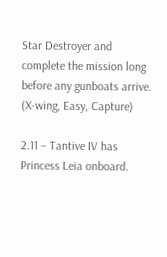Star Destroyer and complete the mission long before any gunboats arrive. (X-wing, Easy, Capture)

2.11 – Tantive IV has Princess Leia onboard.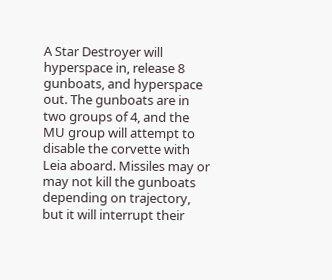A Star Destroyer will hyperspace in, release 8 gunboats, and hyperspace out. The gunboats are in two groups of 4, and the MU group will attempt to disable the corvette with Leia aboard. Missiles may or may not kill the gunboats depending on trajectory, but it will interrupt their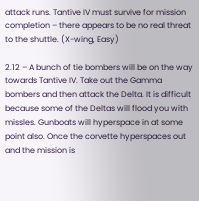attack runs. Tantive IV must survive for mission completion – there appears to be no real threat to the shuttle. (X-wing, Easy)

2.12 – A bunch of tie bombers will be on the way towards Tantive IV. Take out the Gamma bombers and then attack the Delta. It is difficult because some of the Deltas will flood you with missles. Gunboats will hyperspace in at some point also. Once the corvette hyperspaces out and the mission is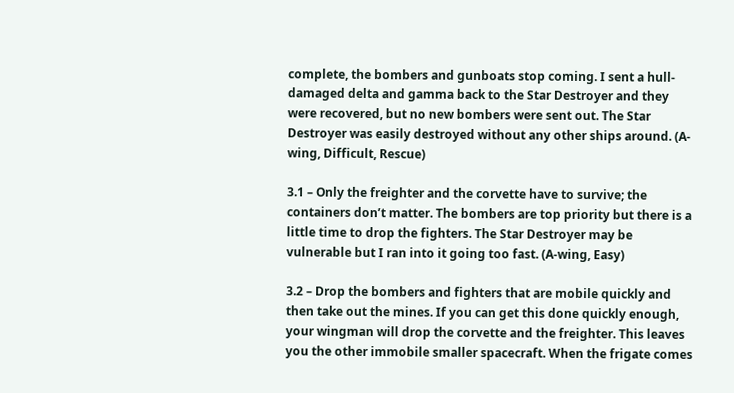complete, the bombers and gunboats stop coming. I sent a hull-damaged delta and gamma back to the Star Destroyer and they were recovered, but no new bombers were sent out. The Star Destroyer was easily destroyed without any other ships around. (A-wing, Difficult, Rescue)

3.1 – Only the freighter and the corvette have to survive; the containers don’t matter. The bombers are top priority but there is a little time to drop the fighters. The Star Destroyer may be vulnerable but I ran into it going too fast. (A-wing, Easy)

3.2 – Drop the bombers and fighters that are mobile quickly and then take out the mines. If you can get this done quickly enough, your wingman will drop the corvette and the freighter. This leaves you the other immobile smaller spacecraft. When the frigate comes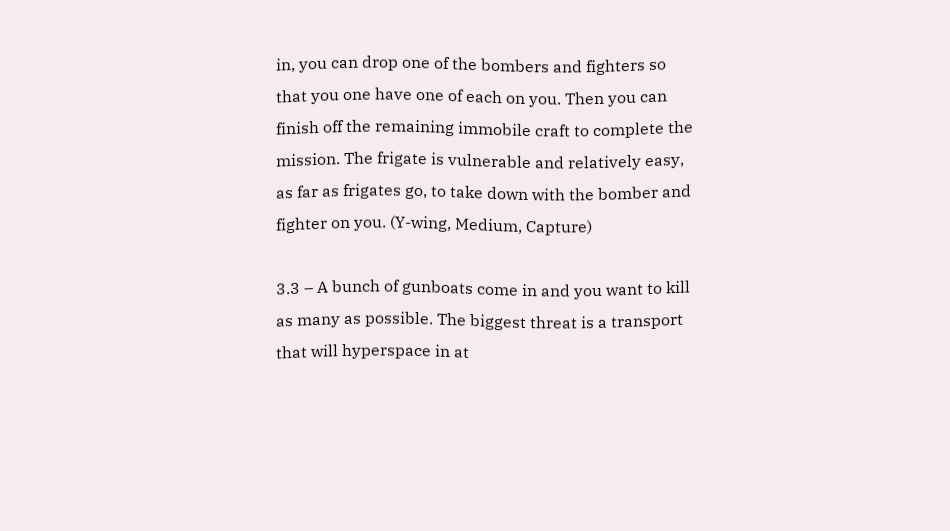in, you can drop one of the bombers and fighters so that you one have one of each on you. Then you can finish off the remaining immobile craft to complete the mission. The frigate is vulnerable and relatively easy, as far as frigates go, to take down with the bomber and fighter on you. (Y-wing, Medium, Capture)

3.3 – A bunch of gunboats come in and you want to kill as many as possible. The biggest threat is a transport that will hyperspace in at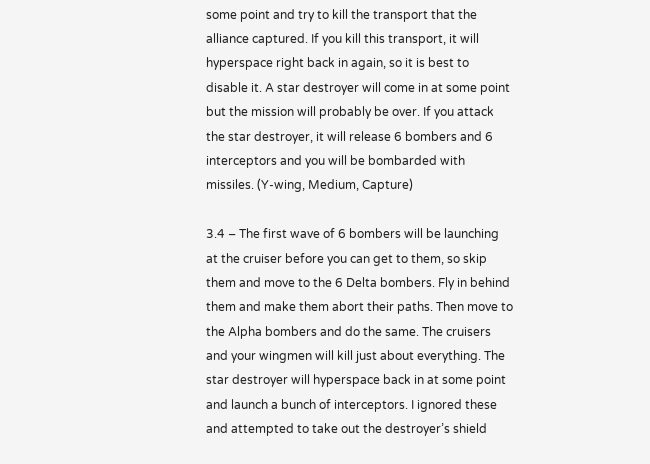some point and try to kill the transport that the alliance captured. If you kill this transport, it will hyperspace right back in again, so it is best to disable it. A star destroyer will come in at some point but the mission will probably be over. If you attack the star destroyer, it will release 6 bombers and 6 interceptors and you will be bombarded with missiles. (Y-wing, Medium, Capture)

3.4 – The first wave of 6 bombers will be launching at the cruiser before you can get to them, so skip them and move to the 6 Delta bombers. Fly in behind them and make them abort their paths. Then move to the Alpha bombers and do the same. The cruisers and your wingmen will kill just about everything. The star destroyer will hyperspace back in at some point and launch a bunch of interceptors. I ignored these and attempted to take out the destroyer’s shield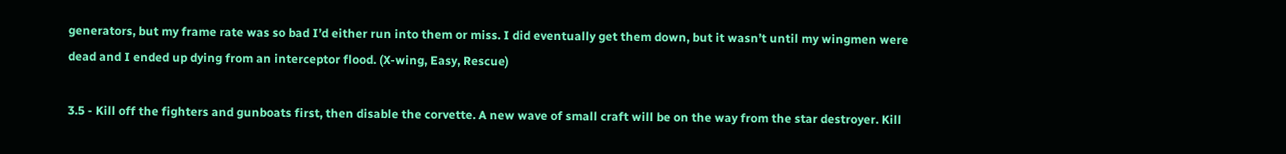generators, but my frame rate was so bad I’d either run into them or miss. I did eventually get them down, but it wasn’t until my wingmen were dead and I ended up dying from an interceptor flood. (X-wing, Easy, Rescue)

3.5 - Kill off the fighters and gunboats first, then disable the corvette. A new wave of small craft will be on the way from the star destroyer. Kill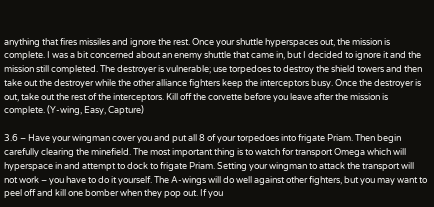anything that fires missiles and ignore the rest. Once your shuttle hyperspaces out, the mission is complete. I was a bit concerned about an enemy shuttle that came in, but I decided to ignore it and the mission still completed. The destroyer is vulnerable; use torpedoes to destroy the shield towers and then take out the destroyer while the other alliance fighters keep the interceptors busy. Once the destroyer is out, take out the rest of the interceptors. Kill off the corvette before you leave after the mission is complete. (Y-wing, Easy, Capture)

3.6 – Have your wingman cover you and put all 8 of your torpedoes into frigate Priam. Then begin carefully clearing the minefield. The most important thing is to watch for transport Omega which will hyperspace in and attempt to dock to frigate Priam. Setting your wingman to attack the transport will not work – you have to do it yourself. The A-wings will do well against other fighters, but you may want to peel off and kill one bomber when they pop out. If you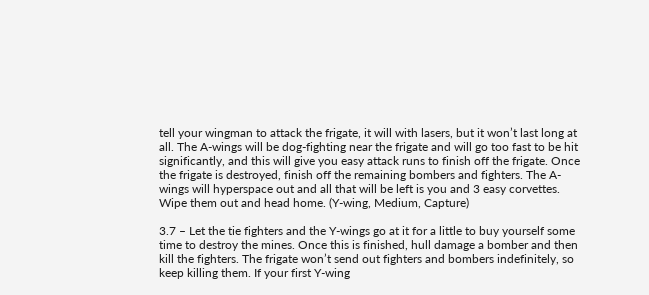tell your wingman to attack the frigate, it will with lasers, but it won’t last long at all. The A-wings will be dog-fighting near the frigate and will go too fast to be hit significantly, and this will give you easy attack runs to finish off the frigate. Once the frigate is destroyed, finish off the remaining bombers and fighters. The A-wings will hyperspace out and all that will be left is you and 3 easy corvettes. Wipe them out and head home. (Y-wing, Medium, Capture)

3.7 – Let the tie fighters and the Y-wings go at it for a little to buy yourself some time to destroy the mines. Once this is finished, hull damage a bomber and then kill the fighters. The frigate won’t send out fighters and bombers indefinitely, so keep killing them. If your first Y-wing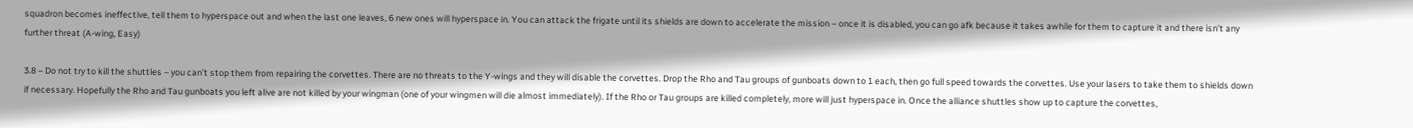squadron becomes ineffective, tell them to hyperspace out and when the last one leaves, 6 new ones will hyperspace in. You can attack the frigate until its shields are down to accelerate the mission – once it is disabled, you can go afk because it takes awhile for them to capture it and there isn’t any further threat (A-wing, Easy)

3.8 – Do not try to kill the shuttles – you can’t stop them from repairing the corvettes. There are no threats to the Y-wings and they will disable the corvettes. Drop the Rho and Tau groups of gunboats down to 1 each, then go full speed towards the corvettes. Use your lasers to take them to shields down if necessary. Hopefully the Rho and Tau gunboats you left alive are not killed by your wingman (one of your wingmen will die almost immediately). If the Rho or Tau groups are killed completely, more will just hyperspace in. Once the alliance shuttles show up to capture the corvettes,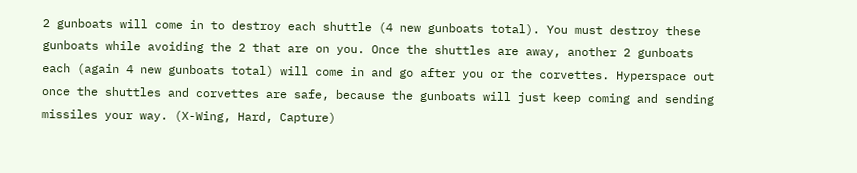2 gunboats will come in to destroy each shuttle (4 new gunboats total). You must destroy these gunboats while avoiding the 2 that are on you. Once the shuttles are away, another 2 gunboats each (again 4 new gunboats total) will come in and go after you or the corvettes. Hyperspace out once the shuttles and corvettes are safe, because the gunboats will just keep coming and sending missiles your way. (X-Wing, Hard, Capture)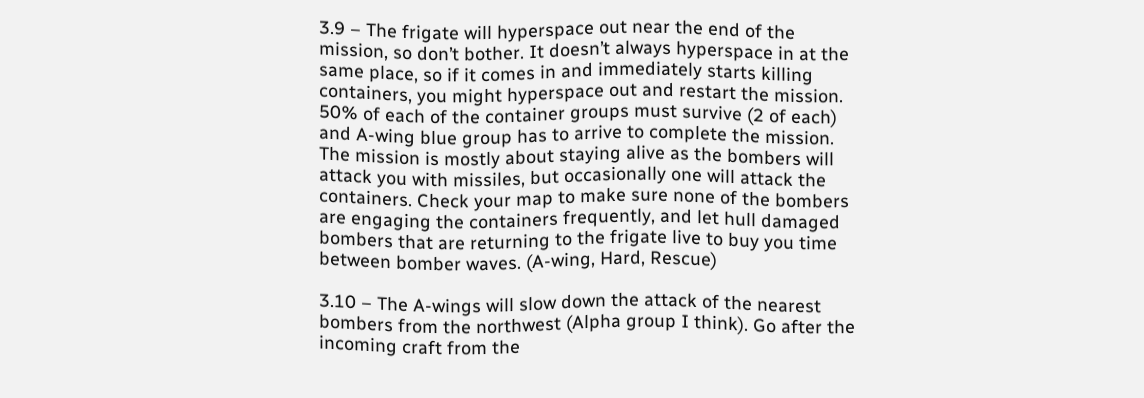3.9 – The frigate will hyperspace out near the end of the mission, so don’t bother. It doesn’t always hyperspace in at the same place, so if it comes in and immediately starts killing containers, you might hyperspace out and restart the mission. 50% of each of the container groups must survive (2 of each) and A-wing blue group has to arrive to complete the mission. The mission is mostly about staying alive as the bombers will attack you with missiles, but occasionally one will attack the containers. Check your map to make sure none of the bombers are engaging the containers frequently, and let hull damaged bombers that are returning to the frigate live to buy you time between bomber waves. (A-wing, Hard, Rescue)

3.10 – The A-wings will slow down the attack of the nearest bombers from the northwest (Alpha group I think). Go after the incoming craft from the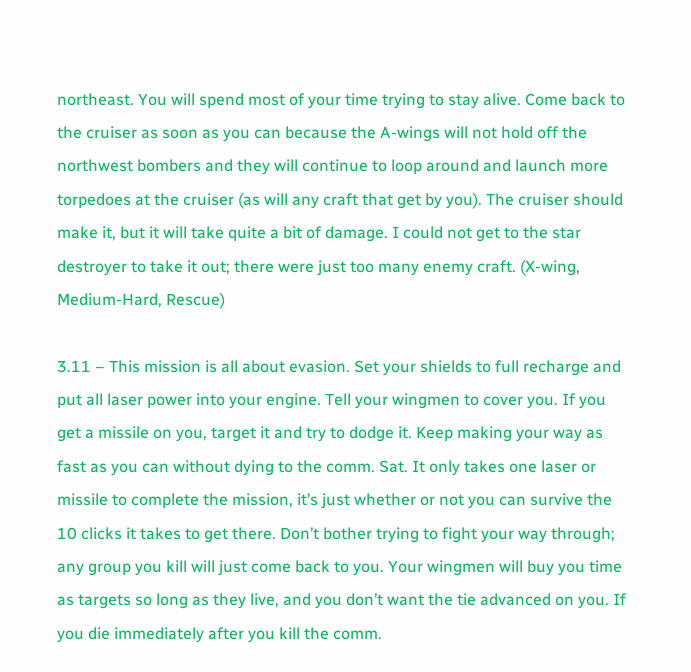northeast. You will spend most of your time trying to stay alive. Come back to the cruiser as soon as you can because the A-wings will not hold off the northwest bombers and they will continue to loop around and launch more torpedoes at the cruiser (as will any craft that get by you). The cruiser should make it, but it will take quite a bit of damage. I could not get to the star destroyer to take it out; there were just too many enemy craft. (X-wing, Medium-Hard, Rescue)

3.11 – This mission is all about evasion. Set your shields to full recharge and put all laser power into your engine. Tell your wingmen to cover you. If you get a missile on you, target it and try to dodge it. Keep making your way as fast as you can without dying to the comm. Sat. It only takes one laser or missile to complete the mission, it’s just whether or not you can survive the 10 clicks it takes to get there. Don’t bother trying to fight your way through; any group you kill will just come back to you. Your wingmen will buy you time as targets so long as they live, and you don’t want the tie advanced on you. If you die immediately after you kill the comm.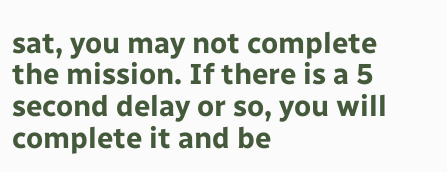sat, you may not complete the mission. If there is a 5 second delay or so, you will complete it and be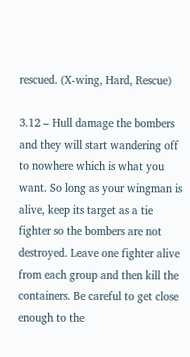rescued. (X-wing, Hard, Rescue)

3.12 – Hull damage the bombers and they will start wandering off to nowhere which is what you want. So long as your wingman is alive, keep its target as a tie fighter so the bombers are not destroyed. Leave one fighter alive from each group and then kill the containers. Be careful to get close enough to the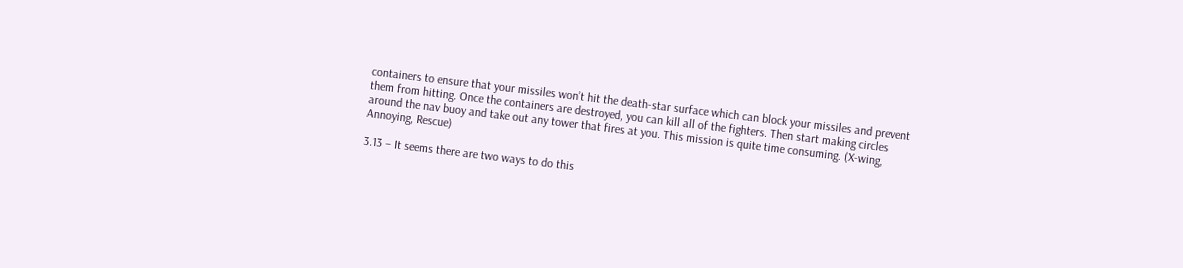containers to ensure that your missiles won’t hit the death-star surface which can block your missiles and prevent them from hitting. Once the containers are destroyed, you can kill all of the fighters. Then start making circles around the nav buoy and take out any tower that fires at you. This mission is quite time consuming. (X-wing, Annoying, Rescue)

3.13 – It seems there are two ways to do this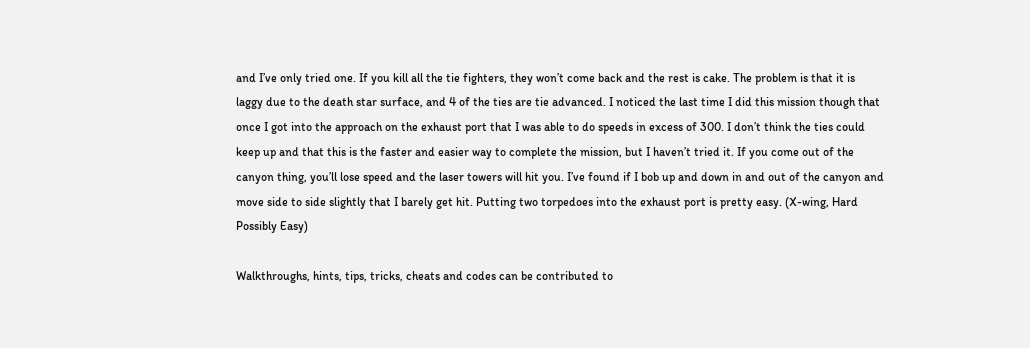and I’ve only tried one. If you kill all the tie fighters, they won’t come back and the rest is cake. The problem is that it is laggy due to the death star surface, and 4 of the ties are tie advanced. I noticed the last time I did this mission though that once I got into the approach on the exhaust port that I was able to do speeds in excess of 300. I don’t think the ties could keep up and that this is the faster and easier way to complete the mission, but I haven’t tried it. If you come out of the canyon thing, you’ll lose speed and the laser towers will hit you. I’ve found if I bob up and down in and out of the canyon and move side to side slightly that I barely get hit. Putting two torpedoes into the exhaust port is pretty easy. (X-wing, Hard Possibly Easy)

Walkthroughs, hints, tips, tricks, cheats and codes can be contributed to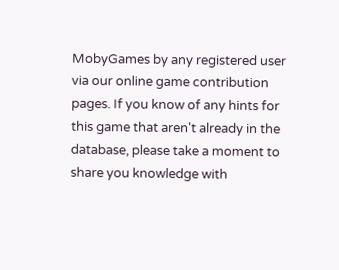MobyGames by any registered user via our online game contribution pages. If you know of any hints for this game that aren't already in the database, please take a moment to share you knowledge with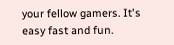your fellow gamers. It's easy fast and fun.